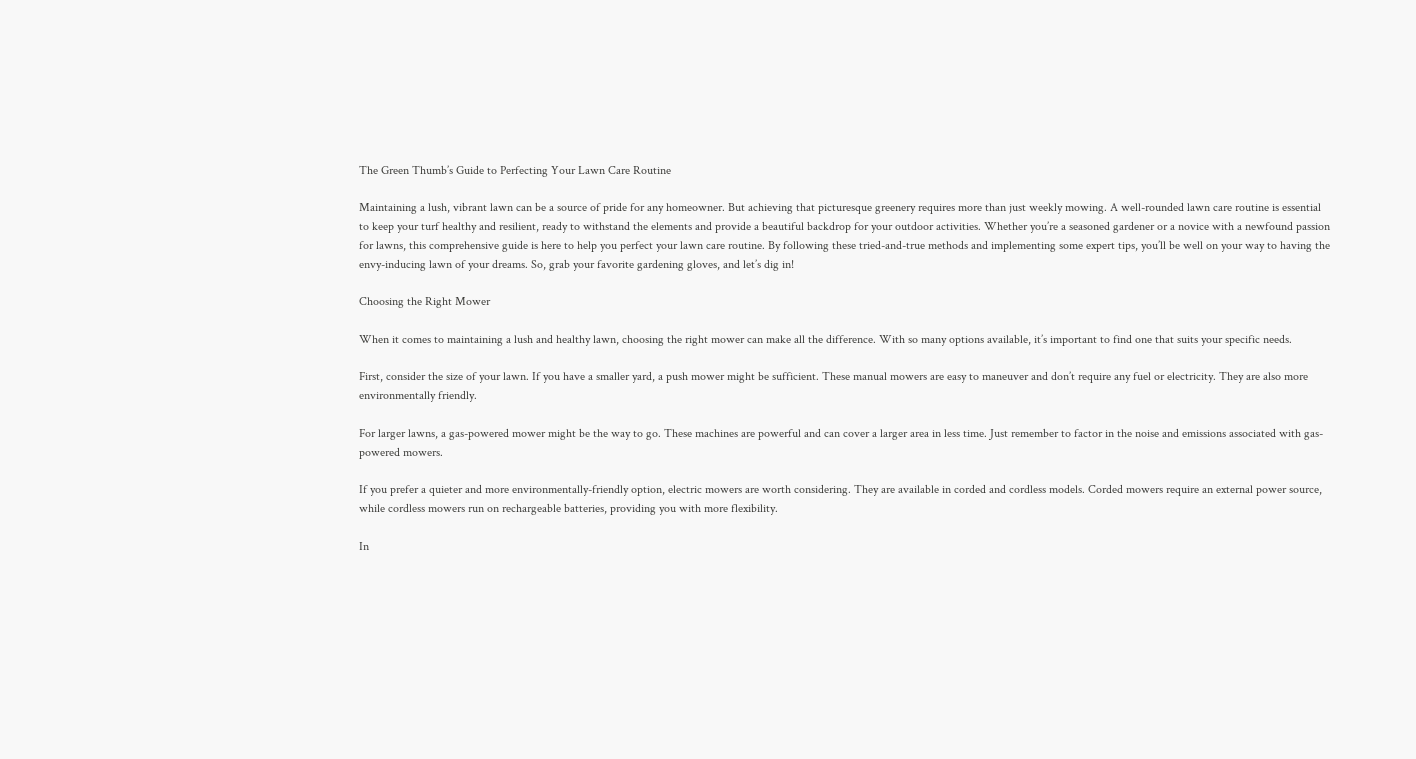The Green Thumb’s Guide to Perfecting Your Lawn Care Routine

Maintaining a lush, vibrant lawn can be a source of pride for any homeowner. But achieving that picturesque greenery requires more than just weekly mowing. A well-rounded lawn care routine is essential to keep your turf healthy and resilient, ready to withstand the elements and provide a beautiful backdrop for your outdoor activities. Whether you’re a seasoned gardener or a novice with a newfound passion for lawns, this comprehensive guide is here to help you perfect your lawn care routine. By following these tried-and-true methods and implementing some expert tips, you’ll be well on your way to having the envy-inducing lawn of your dreams. So, grab your favorite gardening gloves, and let’s dig in!

Choosing the Right Mower

When it comes to maintaining a lush and healthy lawn, choosing the right mower can make all the difference. With so many options available, it’s important to find one that suits your specific needs.

First, consider the size of your lawn. If you have a smaller yard, a push mower might be sufficient. These manual mowers are easy to maneuver and don’t require any fuel or electricity. They are also more environmentally friendly.

For larger lawns, a gas-powered mower might be the way to go. These machines are powerful and can cover a larger area in less time. Just remember to factor in the noise and emissions associated with gas-powered mowers.

If you prefer a quieter and more environmentally-friendly option, electric mowers are worth considering. They are available in corded and cordless models. Corded mowers require an external power source, while cordless mowers run on rechargeable batteries, providing you with more flexibility.

In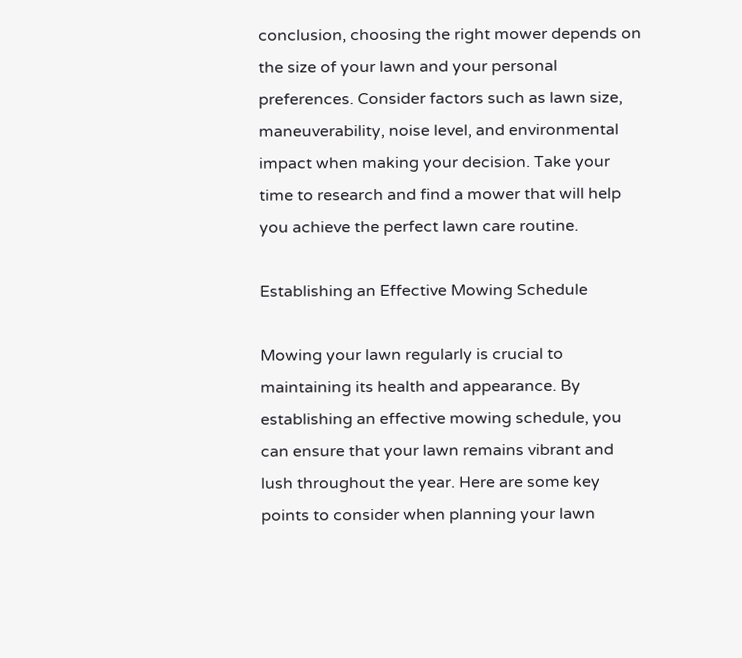conclusion, choosing the right mower depends on the size of your lawn and your personal preferences. Consider factors such as lawn size, maneuverability, noise level, and environmental impact when making your decision. Take your time to research and find a mower that will help you achieve the perfect lawn care routine.

Establishing an Effective Mowing Schedule

Mowing your lawn regularly is crucial to maintaining its health and appearance. By establishing an effective mowing schedule, you can ensure that your lawn remains vibrant and lush throughout the year. Here are some key points to consider when planning your lawn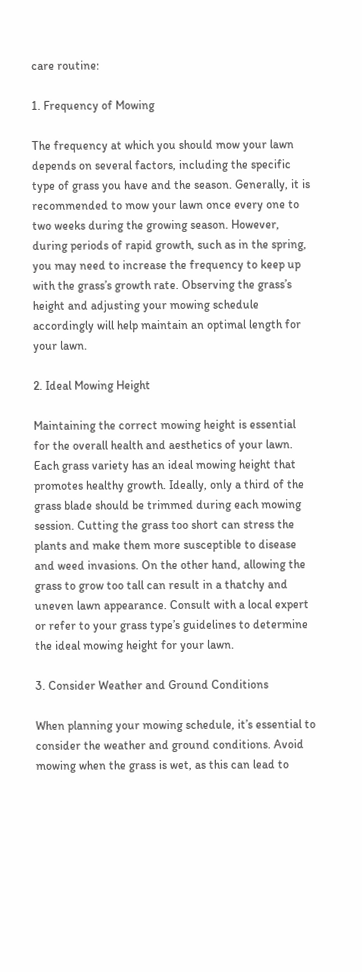care routine:

1. Frequency of Mowing

The frequency at which you should mow your lawn depends on several factors, including the specific type of grass you have and the season. Generally, it is recommended to mow your lawn once every one to two weeks during the growing season. However, during periods of rapid growth, such as in the spring, you may need to increase the frequency to keep up with the grass’s growth rate. Observing the grass’s height and adjusting your mowing schedule accordingly will help maintain an optimal length for your lawn.

2. Ideal Mowing Height

Maintaining the correct mowing height is essential for the overall health and aesthetics of your lawn. Each grass variety has an ideal mowing height that promotes healthy growth. Ideally, only a third of the grass blade should be trimmed during each mowing session. Cutting the grass too short can stress the plants and make them more susceptible to disease and weed invasions. On the other hand, allowing the grass to grow too tall can result in a thatchy and uneven lawn appearance. Consult with a local expert or refer to your grass type’s guidelines to determine the ideal mowing height for your lawn.

3. Consider Weather and Ground Conditions

When planning your mowing schedule, it’s essential to consider the weather and ground conditions. Avoid mowing when the grass is wet, as this can lead to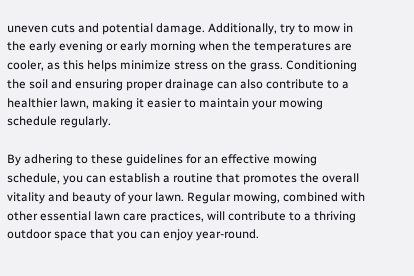uneven cuts and potential damage. Additionally, try to mow in the early evening or early morning when the temperatures are cooler, as this helps minimize stress on the grass. Conditioning the soil and ensuring proper drainage can also contribute to a healthier lawn, making it easier to maintain your mowing schedule regularly.

By adhering to these guidelines for an effective mowing schedule, you can establish a routine that promotes the overall vitality and beauty of your lawn. Regular mowing, combined with other essential lawn care practices, will contribute to a thriving outdoor space that you can enjoy year-round.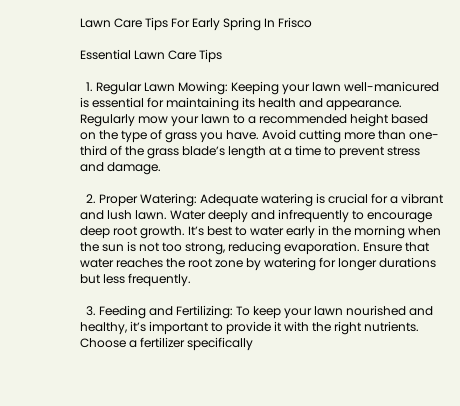Lawn Care Tips For Early Spring In Frisco

Essential Lawn Care Tips

  1. Regular Lawn Mowing: Keeping your lawn well-manicured is essential for maintaining its health and appearance. Regularly mow your lawn to a recommended height based on the type of grass you have. Avoid cutting more than one-third of the grass blade’s length at a time to prevent stress and damage.

  2. Proper Watering: Adequate watering is crucial for a vibrant and lush lawn. Water deeply and infrequently to encourage deep root growth. It’s best to water early in the morning when the sun is not too strong, reducing evaporation. Ensure that water reaches the root zone by watering for longer durations but less frequently.

  3. Feeding and Fertilizing: To keep your lawn nourished and healthy, it’s important to provide it with the right nutrients. Choose a fertilizer specifically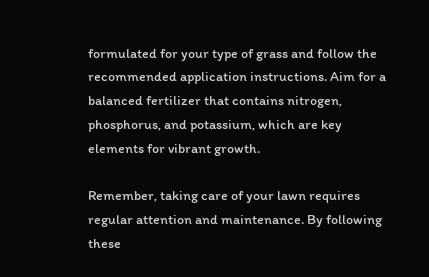formulated for your type of grass and follow the recommended application instructions. Aim for a balanced fertilizer that contains nitrogen, phosphorus, and potassium, which are key elements for vibrant growth.

Remember, taking care of your lawn requires regular attention and maintenance. By following these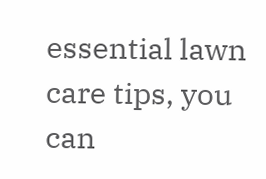essential lawn care tips, you can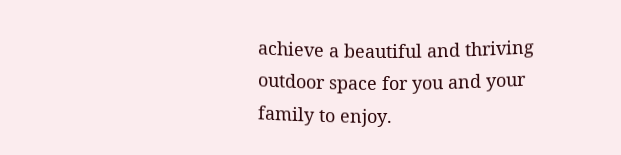achieve a beautiful and thriving outdoor space for you and your family to enjoy.